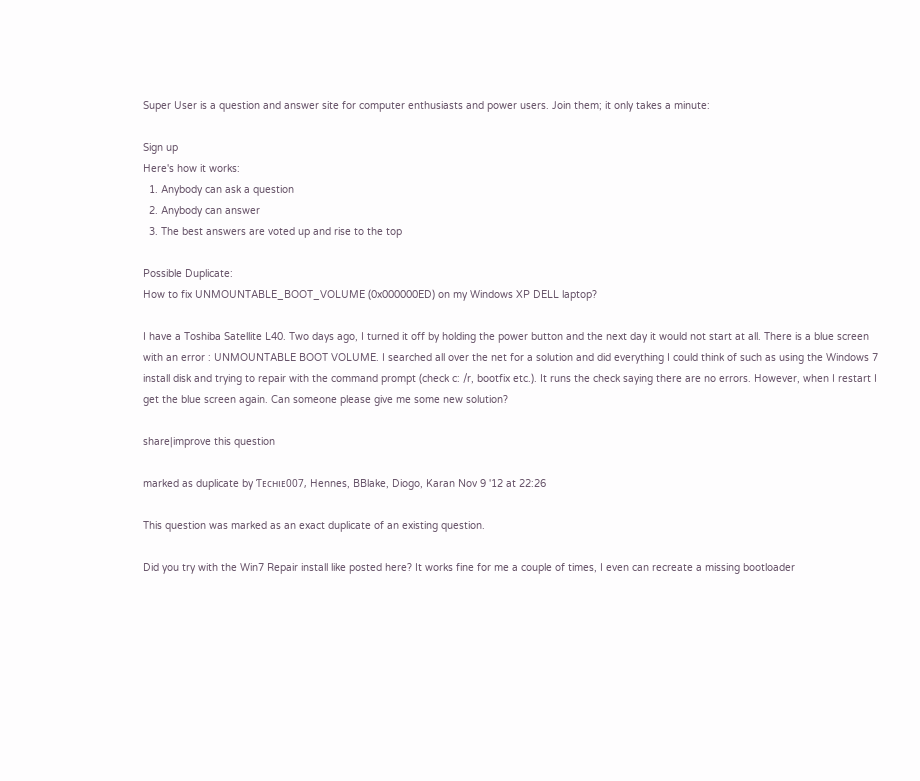Super User is a question and answer site for computer enthusiasts and power users. Join them; it only takes a minute:

Sign up
Here's how it works:
  1. Anybody can ask a question
  2. Anybody can answer
  3. The best answers are voted up and rise to the top

Possible Duplicate:
How to fix UNMOUNTABLE_BOOT_VOLUME (0x000000ED) on my Windows XP DELL laptop?

I have a Toshiba Satellite L40. Two days ago, I turned it off by holding the power button and the next day it would not start at all. There is a blue screen with an error : UNMOUNTABLE BOOT VOLUME. I searched all over the net for a solution and did everything I could think of such as using the Windows 7 install disk and trying to repair with the command prompt (check c: /r, bootfix etc.). It runs the check saying there are no errors. However, when I restart I get the blue screen again. Can someone please give me some new solution?

share|improve this question

marked as duplicate by Ƭᴇcʜιᴇ007, Hennes, BBlake, Diogo, Karan Nov 9 '12 at 22:26

This question was marked as an exact duplicate of an existing question.

Did you try with the Win7 Repair install like posted here? It works fine for me a couple of times, I even can recreate a missing bootloader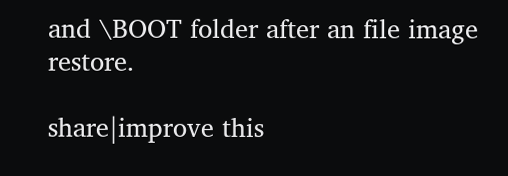and \BOOT folder after an file image restore.

share|improve this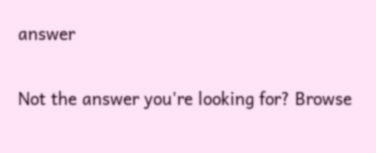answer

Not the answer you're looking for? Browse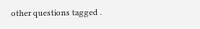other questions tagged .